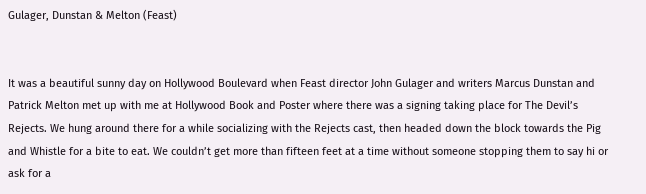Gulager, Dunstan & Melton (Feast)


It was a beautiful sunny day on Hollywood Boulevard when Feast director John Gulager and writers Marcus Dunstan and Patrick Melton met up with me at Hollywood Book and Poster where there was a signing taking place for The Devil’s Rejects. We hung around there for a while socializing with the Rejects cast, then headed down the block towards the Pig and Whistle for a bite to eat. We couldn’t get more than fifteen feet at a time without someone stopping them to say hi or ask for a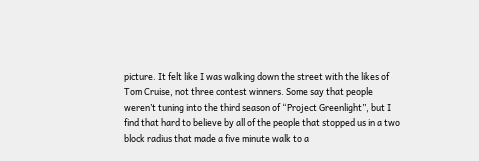picture. It felt like I was walking down the street with the likes of Tom Cruise, not three contest winners. Some say that people weren’t tuning into the third season of “Project Greenlight”, but I find that hard to believe by all of the people that stopped us in a two block radius that made a five minute walk to a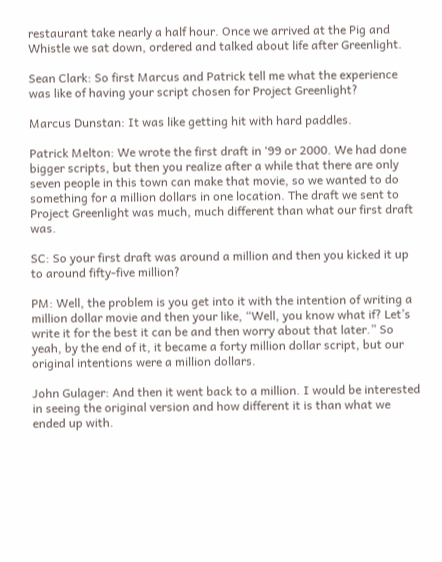restaurant take nearly a half hour. Once we arrived at the Pig and Whistle we sat down, ordered and talked about life after Greenlight.

Sean Clark: So first Marcus and Patrick tell me what the experience was like of having your script chosen for Project Greenlight?

Marcus Dunstan: It was like getting hit with hard paddles.

Patrick Melton: We wrote the first draft in ‘99 or 2000. We had done bigger scripts, but then you realize after a while that there are only seven people in this town can make that movie, so we wanted to do something for a million dollars in one location. The draft we sent to Project Greenlight was much, much different than what our first draft was.

SC: So your first draft was around a million and then you kicked it up to around fifty-five million?

PM: Well, the problem is you get into it with the intention of writing a million dollar movie and then your like, “Well, you know what if? Let’s write it for the best it can be and then worry about that later.” So yeah, by the end of it, it became a forty million dollar script, but our original intentions were a million dollars.

John Gulager: And then it went back to a million. I would be interested in seeing the original version and how different it is than what we ended up with.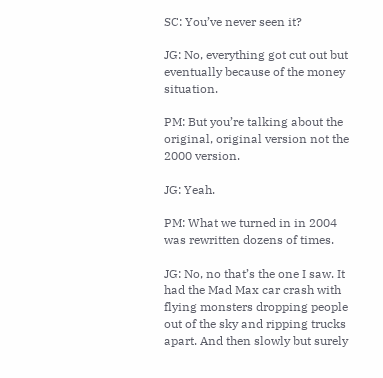SC: You’ve never seen it?

JG: No, everything got cut out but eventually because of the money situation.

PM: But you’re talking about the original, original version not the 2000 version.

JG: Yeah.

PM: What we turned in in 2004 was rewritten dozens of times.

JG: No, no that’s the one I saw. It had the Mad Max car crash with flying monsters dropping people out of the sky and ripping trucks apart. And then slowly but surely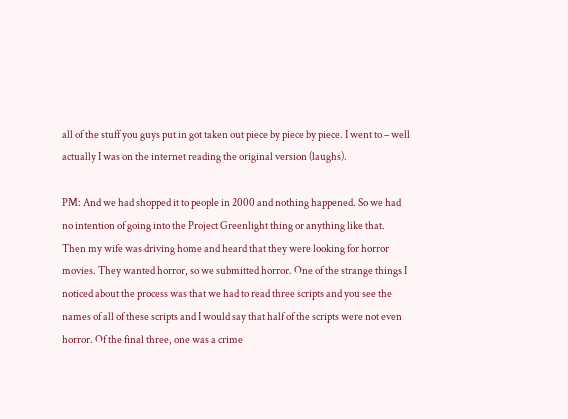all of the stuff you guys put in got taken out piece by piece by piece. I went to – well actually I was on the internet reading the original version (laughs).

PM: And we had shopped it to people in 2000 and nothing happened. So we had no intention of going into the Project Greenlight thing or anything like that. Then my wife was driving home and heard that they were looking for horror movies. They wanted horror, so we submitted horror. One of the strange things I noticed about the process was that we had to read three scripts and you see the names of all of these scripts and I would say that half of the scripts were not even horror. Of the final three, one was a crime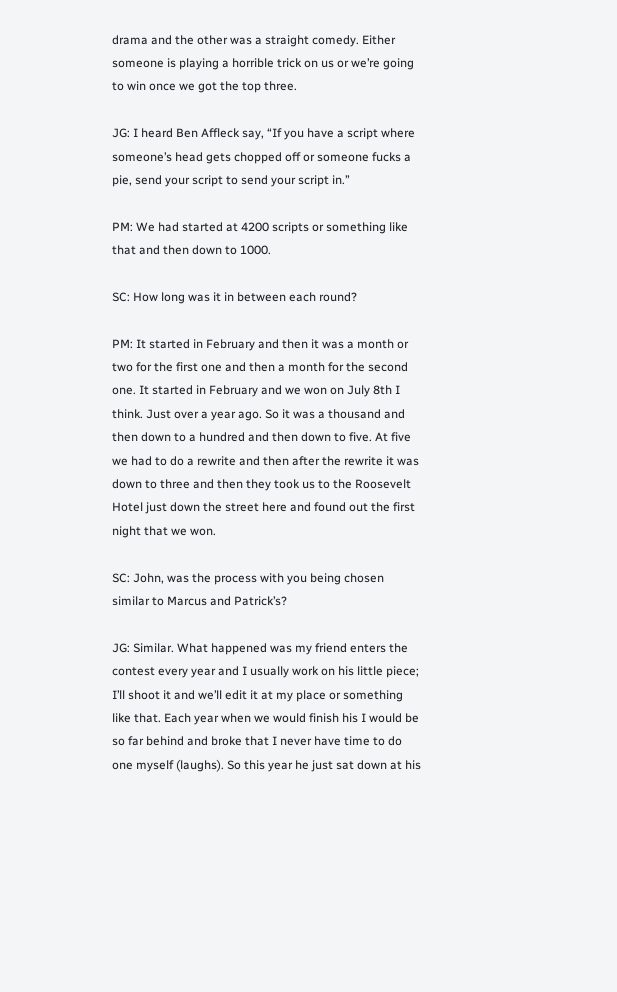drama and the other was a straight comedy. Either someone is playing a horrible trick on us or we’re going to win once we got the top three.

JG: I heard Ben Affleck say, “If you have a script where someone’s head gets chopped off or someone fucks a pie, send your script to send your script in.”

PM: We had started at 4200 scripts or something like that and then down to 1000.

SC: How long was it in between each round?

PM: It started in February and then it was a month or two for the first one and then a month for the second one. It started in February and we won on July 8th I think. Just over a year ago. So it was a thousand and then down to a hundred and then down to five. At five we had to do a rewrite and then after the rewrite it was down to three and then they took us to the Roosevelt Hotel just down the street here and found out the first night that we won.

SC: John, was the process with you being chosen similar to Marcus and Patrick’s?

JG: Similar. What happened was my friend enters the contest every year and I usually work on his little piece; I’ll shoot it and we’ll edit it at my place or something like that. Each year when we would finish his I would be so far behind and broke that I never have time to do one myself (laughs). So this year he just sat down at his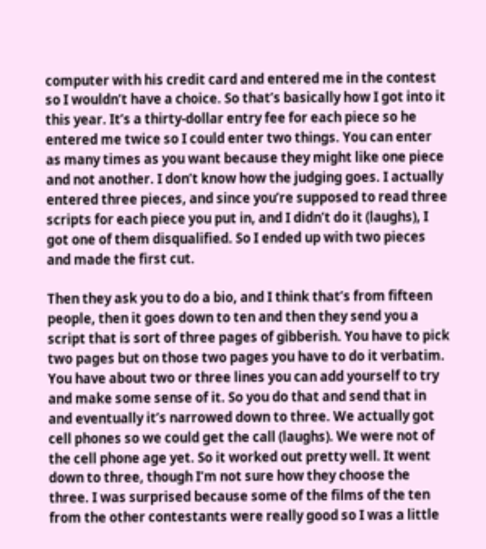computer with his credit card and entered me in the contest so I wouldn’t have a choice. So that’s basically how I got into it this year. It’s a thirty-dollar entry fee for each piece so he entered me twice so I could enter two things. You can enter as many times as you want because they might like one piece and not another. I don’t know how the judging goes. I actually entered three pieces, and since you’re supposed to read three scripts for each piece you put in, and I didn’t do it (laughs), I got one of them disqualified. So I ended up with two pieces and made the first cut.

Then they ask you to do a bio, and I think that’s from fifteen people, then it goes down to ten and then they send you a script that is sort of three pages of gibberish. You have to pick two pages but on those two pages you have to do it verbatim. You have about two or three lines you can add yourself to try and make some sense of it. So you do that and send that in and eventually it’s narrowed down to three. We actually got cell phones so we could get the call (laughs). We were not of the cell phone age yet. So it worked out pretty well. It went down to three, though I’m not sure how they choose the three. I was surprised because some of the films of the ten from the other contestants were really good so I was a little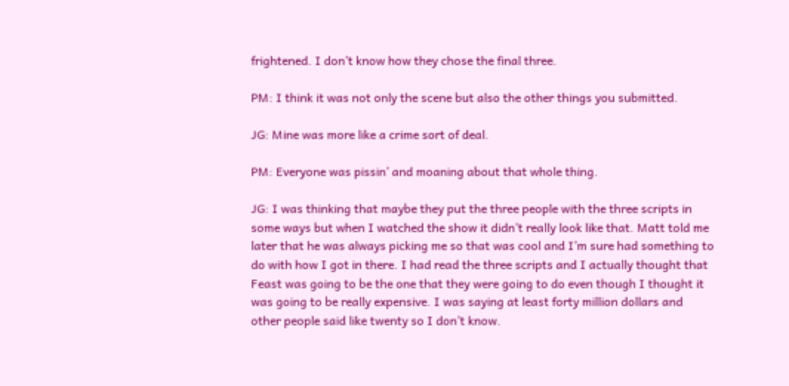frightened. I don’t know how they chose the final three.

PM: I think it was not only the scene but also the other things you submitted.

JG: Mine was more like a crime sort of deal.

PM: Everyone was pissin’ and moaning about that whole thing.

JG: I was thinking that maybe they put the three people with the three scripts in some ways but when I watched the show it didn’t really look like that. Matt told me later that he was always picking me so that was cool and I’m sure had something to do with how I got in there. I had read the three scripts and I actually thought that Feast was going to be the one that they were going to do even though I thought it was going to be really expensive. I was saying at least forty million dollars and other people said like twenty so I don’t know.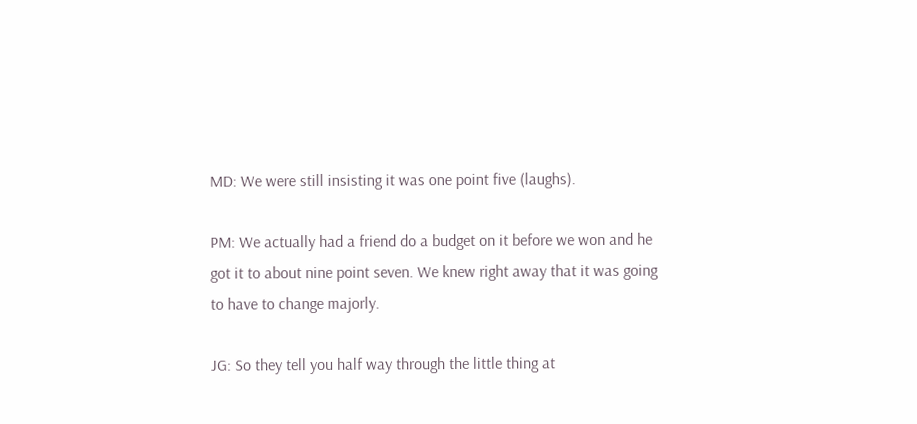MD: We were still insisting it was one point five (laughs).

PM: We actually had a friend do a budget on it before we won and he got it to about nine point seven. We knew right away that it was going to have to change majorly.

JG: So they tell you half way through the little thing at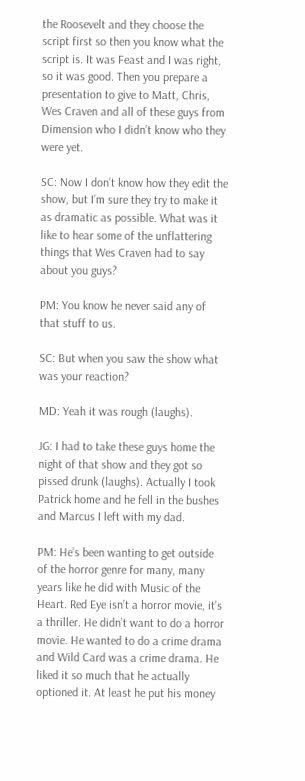the Roosevelt and they choose the script first so then you know what the script is. It was Feast and I was right, so it was good. Then you prepare a presentation to give to Matt, Chris, Wes Craven and all of these guys from Dimension who I didn’t know who they were yet.

SC: Now I don’t know how they edit the show, but I’m sure they try to make it as dramatic as possible. What was it like to hear some of the unflattering things that Wes Craven had to say about you guys?

PM: You know he never said any of that stuff to us.

SC: But when you saw the show what was your reaction?

MD: Yeah it was rough (laughs).

JG: I had to take these guys home the night of that show and they got so pissed drunk (laughs). Actually I took Patrick home and he fell in the bushes and Marcus I left with my dad.

PM: He’s been wanting to get outside of the horror genre for many, many years like he did with Music of the Heart. Red Eye isn’t a horror movie, it’s a thriller. He didn’t want to do a horror movie. He wanted to do a crime drama and Wild Card was a crime drama. He liked it so much that he actually optioned it. At least he put his money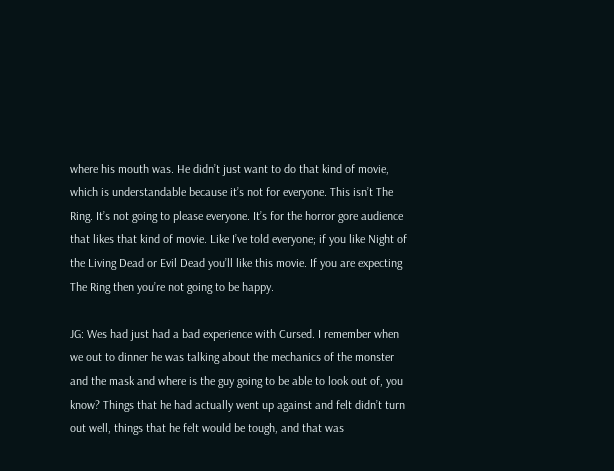where his mouth was. He didn’t just want to do that kind of movie, which is understandable because it’s not for everyone. This isn’t The Ring. It’s not going to please everyone. It’s for the horror gore audience that likes that kind of movie. Like I’ve told everyone; if you like Night of the Living Dead or Evil Dead you’ll like this movie. If you are expecting The Ring then you’re not going to be happy.

JG: Wes had just had a bad experience with Cursed. I remember when we out to dinner he was talking about the mechanics of the monster and the mask and where is the guy going to be able to look out of, you know? Things that he had actually went up against and felt didn’t turn out well, things that he felt would be tough, and that was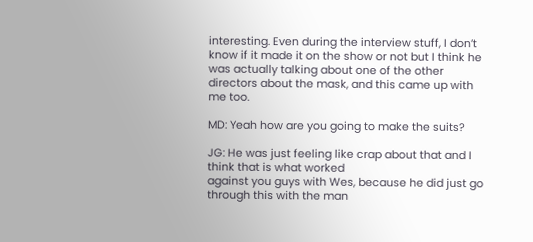interesting. Even during the interview stuff, I don’t know if it made it on the show or not but I think he was actually talking about one of the other directors about the mask, and this came up with me too.

MD: Yeah how are you going to make the suits?

JG: He was just feeling like crap about that and I think that is what worked
against you guys with Wes, because he did just go through this with the man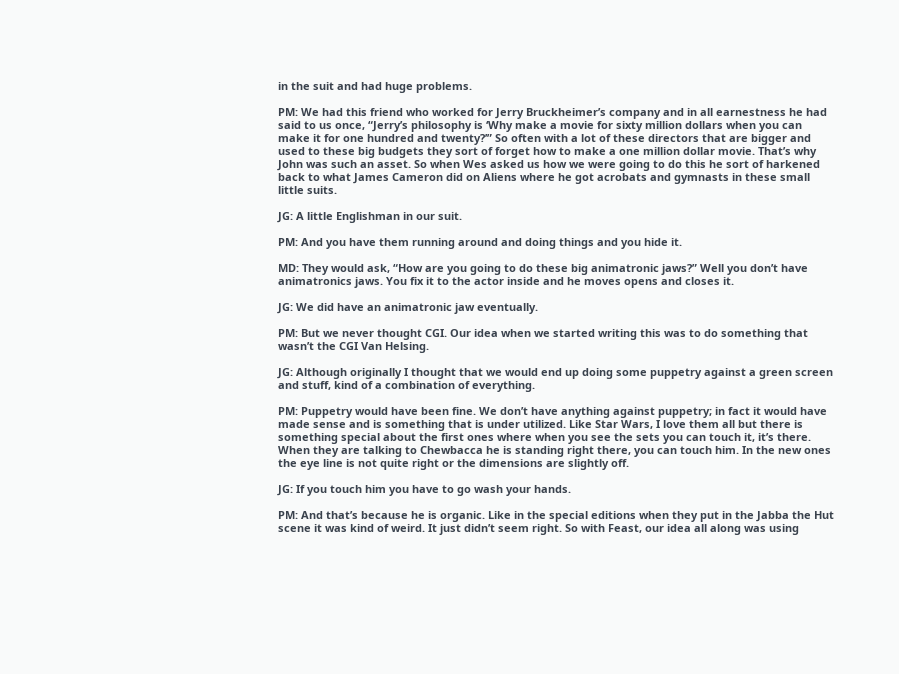in the suit and had huge problems.

PM: We had this friend who worked for Jerry Bruckheimer’s company and in all earnestness he had said to us once, “Jerry’s philosophy is ‘Why make a movie for sixty million dollars when you can make it for one hundred and twenty?’” So often with a lot of these directors that are bigger and used to these big budgets they sort of forget how to make a one million dollar movie. That’s why John was such an asset. So when Wes asked us how we were going to do this he sort of harkened back to what James Cameron did on Aliens where he got acrobats and gymnasts in these small little suits.

JG: A little Englishman in our suit.

PM: And you have them running around and doing things and you hide it.

MD: They would ask, “How are you going to do these big animatronic jaws?” Well you don’t have animatronics jaws. You fix it to the actor inside and he moves opens and closes it.

JG: We did have an animatronic jaw eventually.

PM: But we never thought CGI. Our idea when we started writing this was to do something that wasn’t the CGI Van Helsing.

JG: Although originally I thought that we would end up doing some puppetry against a green screen and stuff, kind of a combination of everything.

PM: Puppetry would have been fine. We don’t have anything against puppetry; in fact it would have made sense and is something that is under utilized. Like Star Wars, I love them all but there is something special about the first ones where when you see the sets you can touch it, it’s there. When they are talking to Chewbacca he is standing right there, you can touch him. In the new ones the eye line is not quite right or the dimensions are slightly off.

JG: If you touch him you have to go wash your hands.

PM: And that’s because he is organic. Like in the special editions when they put in the Jabba the Hut scene it was kind of weird. It just didn’t seem right. So with Feast, our idea all along was using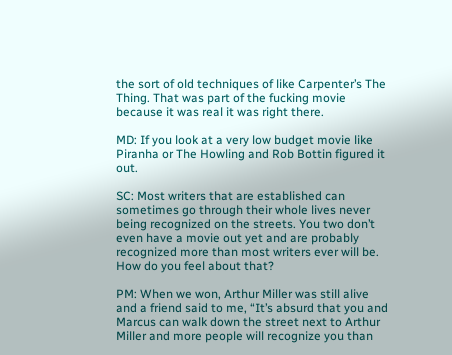the sort of old techniques of like Carpenter’s The Thing. That was part of the fucking movie because it was real it was right there.

MD: If you look at a very low budget movie like Piranha or The Howling and Rob Bottin figured it out.

SC: Most writers that are established can sometimes go through their whole lives never being recognized on the streets. You two don’t even have a movie out yet and are probably recognized more than most writers ever will be. How do you feel about that?

PM: When we won, Arthur Miller was still alive and a friend said to me, “It’s absurd that you and Marcus can walk down the street next to Arthur Miller and more people will recognize you than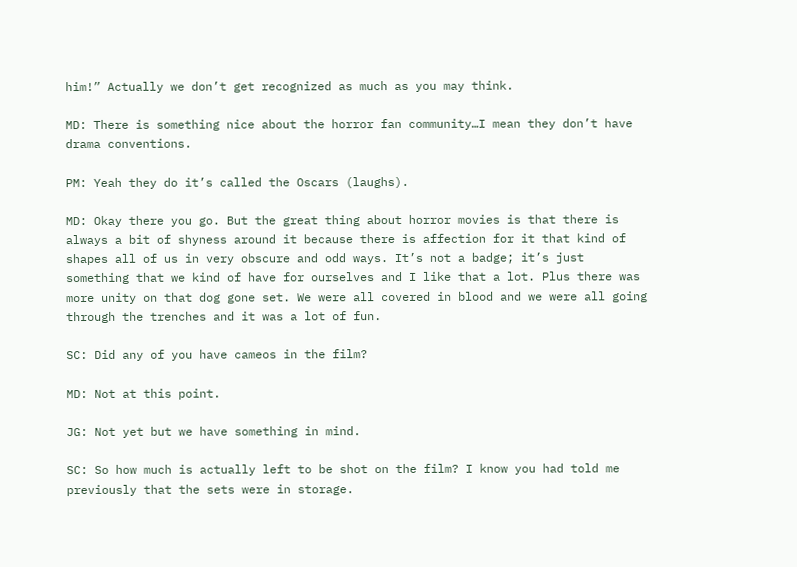him!” Actually we don’t get recognized as much as you may think.

MD: There is something nice about the horror fan community…I mean they don’t have drama conventions.

PM: Yeah they do it’s called the Oscars (laughs).

MD: Okay there you go. But the great thing about horror movies is that there is always a bit of shyness around it because there is affection for it that kind of shapes all of us in very obscure and odd ways. It’s not a badge; it’s just something that we kind of have for ourselves and I like that a lot. Plus there was more unity on that dog gone set. We were all covered in blood and we were all going through the trenches and it was a lot of fun.

SC: Did any of you have cameos in the film?

MD: Not at this point.

JG: Not yet but we have something in mind.

SC: So how much is actually left to be shot on the film? I know you had told me previously that the sets were in storage.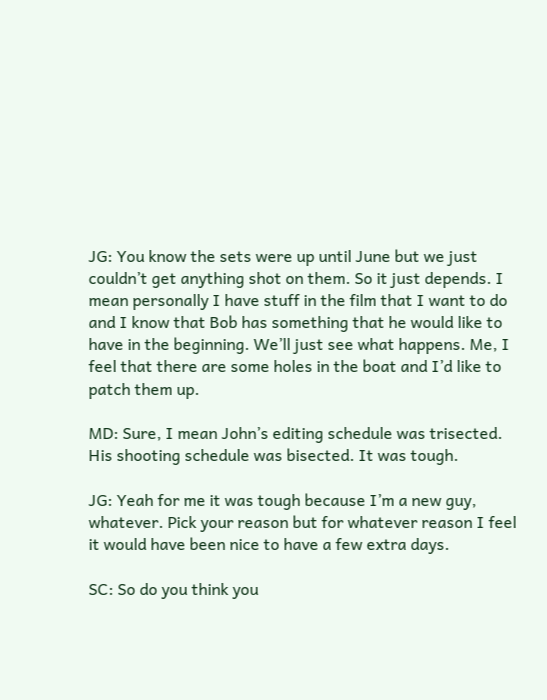JG: You know the sets were up until June but we just couldn’t get anything shot on them. So it just depends. I mean personally I have stuff in the film that I want to do and I know that Bob has something that he would like to have in the beginning. We’ll just see what happens. Me, I feel that there are some holes in the boat and I’d like to patch them up.

MD: Sure, I mean John’s editing schedule was trisected. His shooting schedule was bisected. It was tough.

JG: Yeah for me it was tough because I’m a new guy, whatever. Pick your reason but for whatever reason I feel it would have been nice to have a few extra days.

SC: So do you think you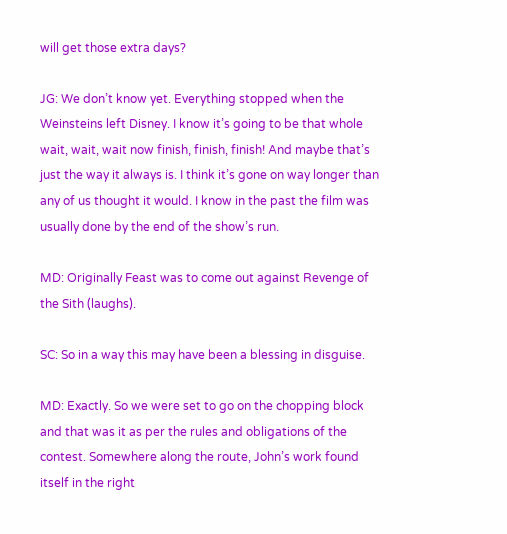will get those extra days?

JG: We don’t know yet. Everything stopped when the Weinsteins left Disney. I know it’s going to be that whole wait, wait, wait now finish, finish, finish! And maybe that’s just the way it always is. I think it’s gone on way longer than any of us thought it would. I know in the past the film was usually done by the end of the show’s run.

MD: Originally Feast was to come out against Revenge of the Sith (laughs).

SC: So in a way this may have been a blessing in disguise.

MD: Exactly. So we were set to go on the chopping block and that was it as per the rules and obligations of the contest. Somewhere along the route, John’s work found itself in the right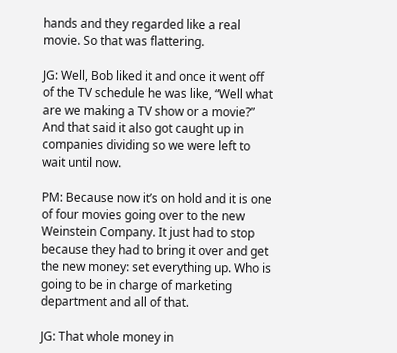hands and they regarded like a real movie. So that was flattering.

JG: Well, Bob liked it and once it went off of the TV schedule he was like, “Well what are we making a TV show or a movie?” And that said it also got caught up in companies dividing so we were left to wait until now.

PM: Because now it’s on hold and it is one of four movies going over to the new Weinstein Company. It just had to stop because they had to bring it over and get the new money: set everything up. Who is going to be in charge of marketing department and all of that.

JG: That whole money in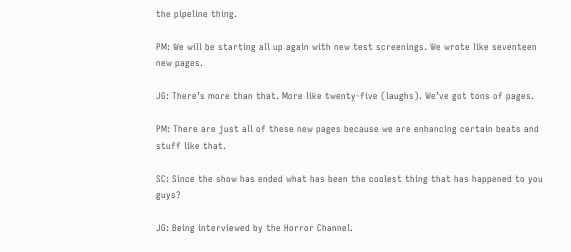the pipeline thing.

PM: We will be starting all up again with new test screenings. We wrote like seventeen new pages.

JG: There’s more than that. More like twenty-five (laughs). We’ve got tons of pages.

PM: There are just all of these new pages because we are enhancing certain beats and stuff like that.

SC: Since the show has ended what has been the coolest thing that has happened to you guys?

JG: Being interviewed by the Horror Channel.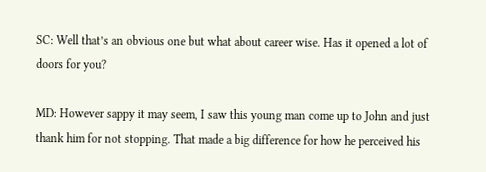SC: Well that’s an obvious one but what about career wise. Has it opened a lot of doors for you?

MD: However sappy it may seem, I saw this young man come up to John and just thank him for not stopping. That made a big difference for how he perceived his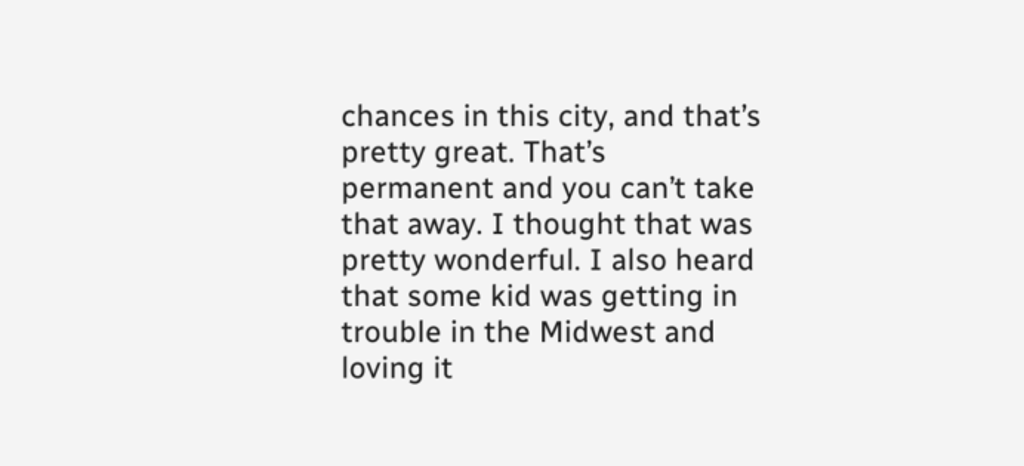chances in this city, and that’s pretty great. That’s permanent and you can’t take that away. I thought that was pretty wonderful. I also heard that some kid was getting in trouble in the Midwest and loving it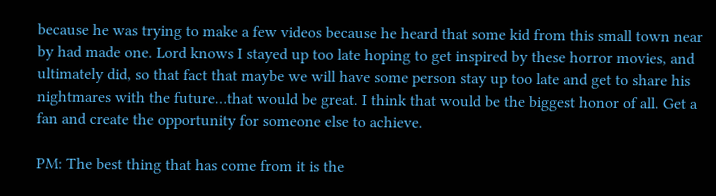because he was trying to make a few videos because he heard that some kid from this small town near by had made one. Lord knows I stayed up too late hoping to get inspired by these horror movies, and ultimately did, so that fact that maybe we will have some person stay up too late and get to share his nightmares with the future…that would be great. I think that would be the biggest honor of all. Get a fan and create the opportunity for someone else to achieve.

PM: The best thing that has come from it is the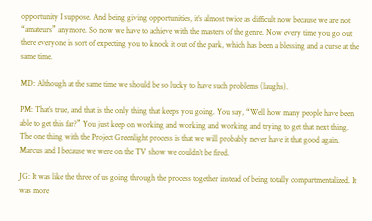opportunity I suppose. And being giving opportunities, it’s almost twice as difficult now because we are not “amateurs” anymore. So now we have to achieve with the masters of the genre. Now every time you go out there everyone is sort of expecting you to knock it out of the park, which has been a blessing and a curse at the same time.

MD: Although at the same time we should be so lucky to have such problems (laughs).

PM: That’s true, and that is the only thing that keeps you going. You say, “Well how many people have been able to get this far?” You just keep on working and working and working and trying to get that next thing. The one thing with the Project Greenlight process is that we will probably never have it that good again. Marcus and I because we were on the TV show we couldn’t be fired.

JG: It was like the three of us going through the process together instead of being totally compartmentalized. It was more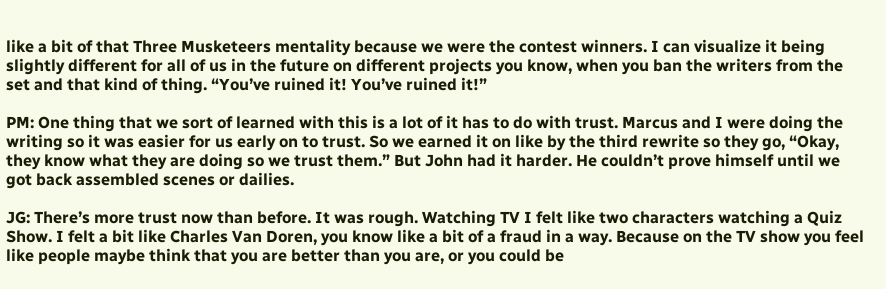like a bit of that Three Musketeers mentality because we were the contest winners. I can visualize it being slightly different for all of us in the future on different projects you know, when you ban the writers from the set and that kind of thing. “You’ve ruined it! You’ve ruined it!”

PM: One thing that we sort of learned with this is a lot of it has to do with trust. Marcus and I were doing the writing so it was easier for us early on to trust. So we earned it on like by the third rewrite so they go, “Okay, they know what they are doing so we trust them.” But John had it harder. He couldn’t prove himself until we got back assembled scenes or dailies.

JG: There’s more trust now than before. It was rough. Watching TV I felt like two characters watching a Quiz Show. I felt a bit like Charles Van Doren, you know like a bit of a fraud in a way. Because on the TV show you feel like people maybe think that you are better than you are, or you could be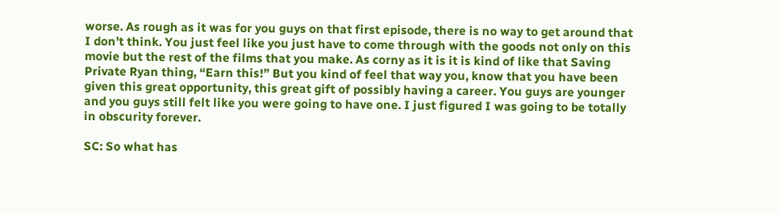worse. As rough as it was for you guys on that first episode, there is no way to get around that I don’t think. You just feel like you just have to come through with the goods not only on this movie but the rest of the films that you make. As corny as it is it is kind of like that Saving Private Ryan thing, “Earn this!” But you kind of feel that way you, know that you have been given this great opportunity, this great gift of possibly having a career. You guys are younger and you guys still felt like you were going to have one. I just figured I was going to be totally in obscurity forever.

SC: So what has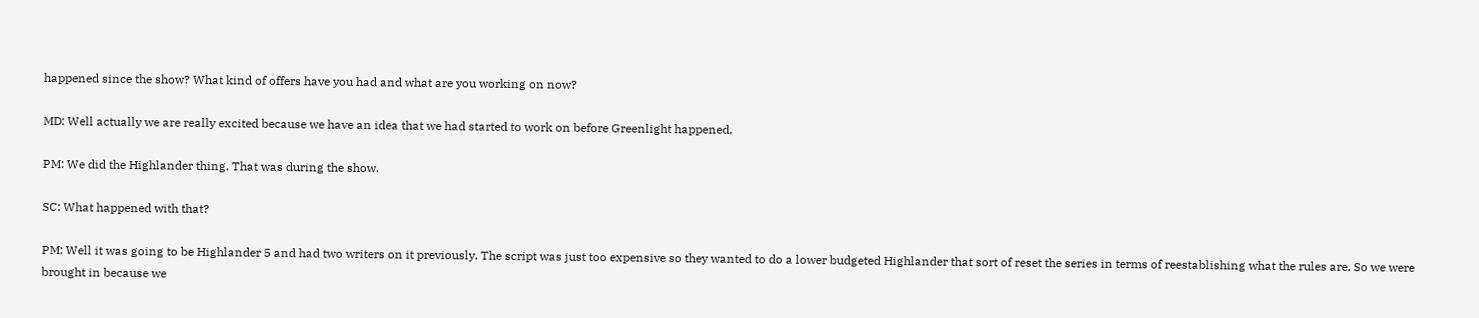happened since the show? What kind of offers have you had and what are you working on now?

MD: Well actually we are really excited because we have an idea that we had started to work on before Greenlight happened.

PM: We did the Highlander thing. That was during the show.

SC: What happened with that?

PM: Well it was going to be Highlander 5 and had two writers on it previously. The script was just too expensive so they wanted to do a lower budgeted Highlander that sort of reset the series in terms of reestablishing what the rules are. So we were brought in because we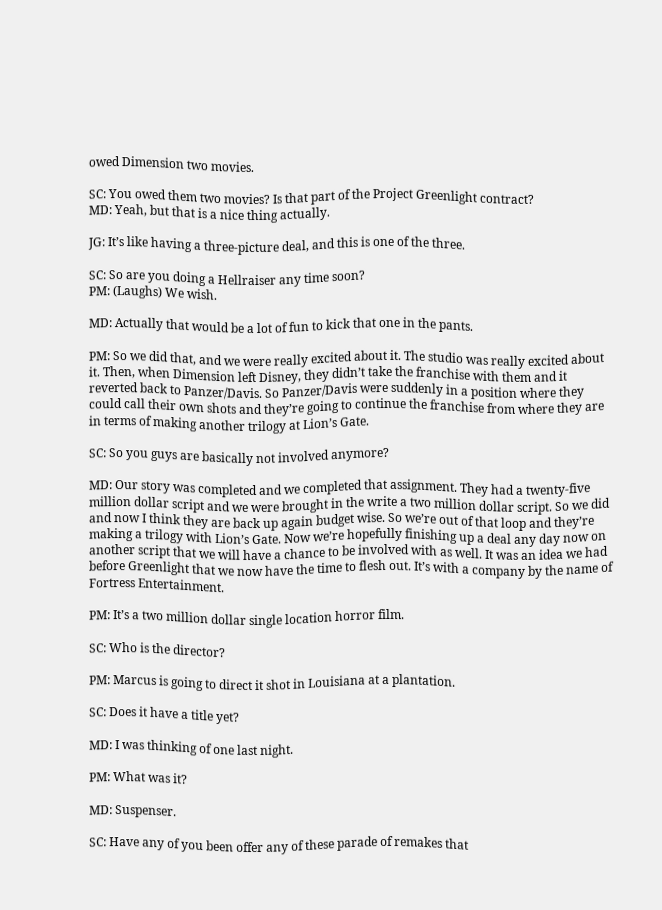owed Dimension two movies.

SC: You owed them two movies? Is that part of the Project Greenlight contract?
MD: Yeah, but that is a nice thing actually.

JG: It’s like having a three-picture deal, and this is one of the three.

SC: So are you doing a Hellraiser any time soon?
PM: (Laughs) We wish.

MD: Actually that would be a lot of fun to kick that one in the pants.

PM: So we did that, and we were really excited about it. The studio was really excited about it. Then, when Dimension left Disney, they didn’t take the franchise with them and it reverted back to Panzer/Davis. So Panzer/Davis were suddenly in a position where they could call their own shots and they’re going to continue the franchise from where they are in terms of making another trilogy at Lion’s Gate.

SC: So you guys are basically not involved anymore?

MD: Our story was completed and we completed that assignment. They had a twenty-five million dollar script and we were brought in the write a two million dollar script. So we did and now I think they are back up again budget wise. So we’re out of that loop and they’re making a trilogy with Lion’s Gate. Now we’re hopefully finishing up a deal any day now on another script that we will have a chance to be involved with as well. It was an idea we had before Greenlight that we now have the time to flesh out. It’s with a company by the name of Fortress Entertainment.

PM: It’s a two million dollar single location horror film.

SC: Who is the director?

PM: Marcus is going to direct it shot in Louisiana at a plantation.

SC: Does it have a title yet?

MD: I was thinking of one last night.

PM: What was it?

MD: Suspenser.

SC: Have any of you been offer any of these parade of remakes that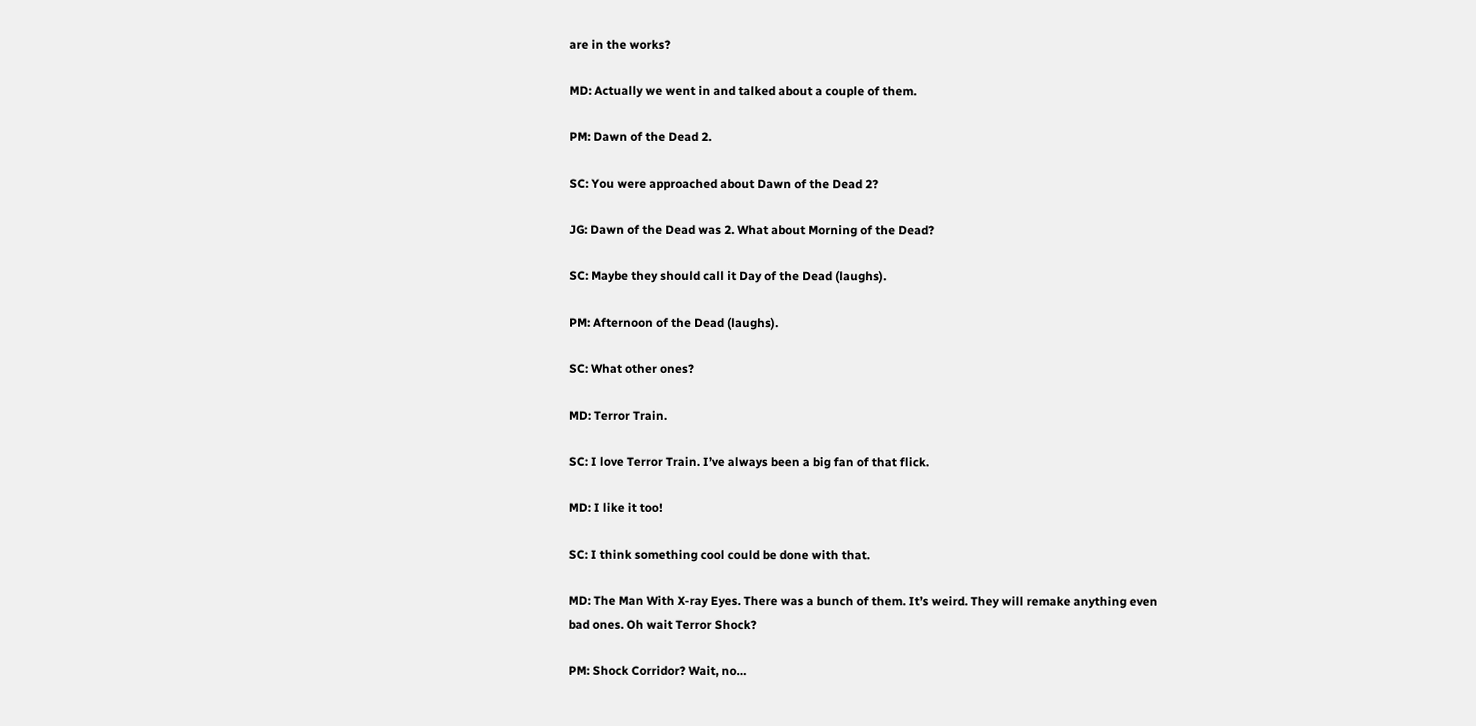are in the works?

MD: Actually we went in and talked about a couple of them.

PM: Dawn of the Dead 2.

SC: You were approached about Dawn of the Dead 2?

JG: Dawn of the Dead was 2. What about Morning of the Dead?

SC: Maybe they should call it Day of the Dead (laughs).

PM: Afternoon of the Dead (laughs).

SC: What other ones?

MD: Terror Train.

SC: I love Terror Train. I’ve always been a big fan of that flick.

MD: I like it too!

SC: I think something cool could be done with that.

MD: The Man With X-ray Eyes. There was a bunch of them. It’s weird. They will remake anything even bad ones. Oh wait Terror Shock?

PM: Shock Corridor? Wait, no…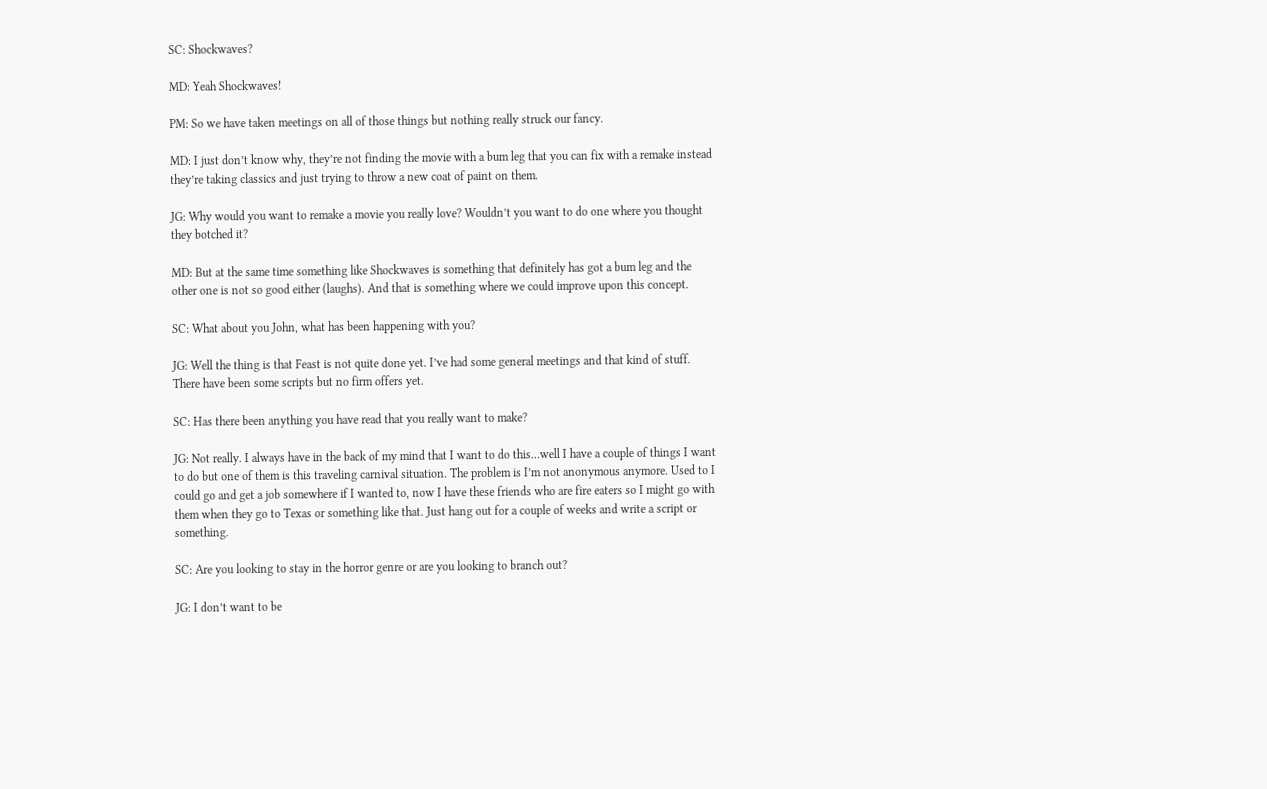SC: Shockwaves?

MD: Yeah Shockwaves!

PM: So we have taken meetings on all of those things but nothing really struck our fancy.

MD: I just don’t know why, they’re not finding the movie with a bum leg that you can fix with a remake instead they’re taking classics and just trying to throw a new coat of paint on them.

JG: Why would you want to remake a movie you really love? Wouldn’t you want to do one where you thought they botched it?

MD: But at the same time something like Shockwaves is something that definitely has got a bum leg and the other one is not so good either (laughs). And that is something where we could improve upon this concept.

SC: What about you John, what has been happening with you?

JG: Well the thing is that Feast is not quite done yet. I’ve had some general meetings and that kind of stuff. There have been some scripts but no firm offers yet.

SC: Has there been anything you have read that you really want to make?

JG: Not really. I always have in the back of my mind that I want to do this…well I have a couple of things I want to do but one of them is this traveling carnival situation. The problem is I’m not anonymous anymore. Used to I could go and get a job somewhere if I wanted to, now I have these friends who are fire eaters so I might go with them when they go to Texas or something like that. Just hang out for a couple of weeks and write a script or something.

SC: Are you looking to stay in the horror genre or are you looking to branch out?

JG: I don’t want to be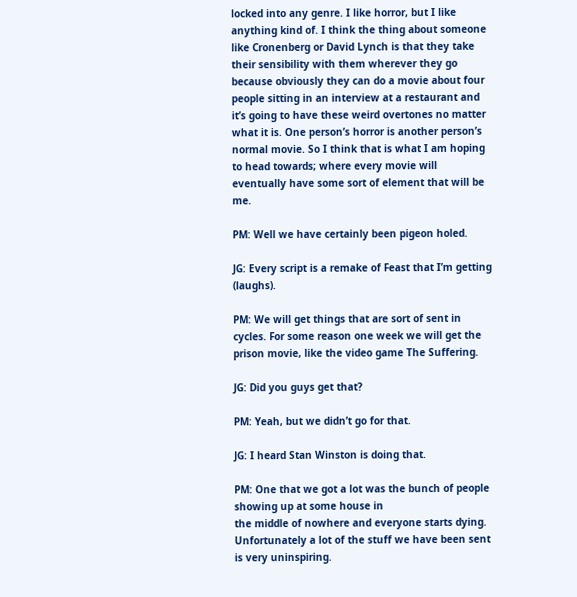locked into any genre. I like horror, but I like anything kind of. I think the thing about someone like Cronenberg or David Lynch is that they take their sensibility with them wherever they go because obviously they can do a movie about four people sitting in an interview at a restaurant and it’s going to have these weird overtones no matter what it is. One person’s horror is another person’s normal movie. So I think that is what I am hoping to head towards; where every movie will eventually have some sort of element that will be me.

PM: Well we have certainly been pigeon holed.

JG: Every script is a remake of Feast that I’m getting (laughs).

PM: We will get things that are sort of sent in cycles. For some reason one week we will get the prison movie, like the video game The Suffering.

JG: Did you guys get that?

PM: Yeah, but we didn’t go for that.

JG: I heard Stan Winston is doing that.

PM: One that we got a lot was the bunch of people showing up at some house in
the middle of nowhere and everyone starts dying. Unfortunately a lot of the stuff we have been sent is very uninspiring.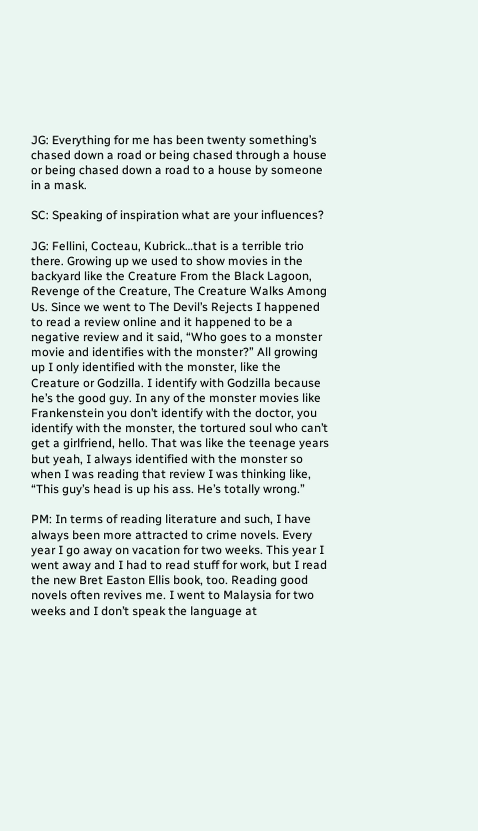JG: Everything for me has been twenty something’s chased down a road or being chased through a house or being chased down a road to a house by someone in a mask.

SC: Speaking of inspiration what are your influences?

JG: Fellini, Cocteau, Kubrick…that is a terrible trio there. Growing up we used to show movies in the backyard like the Creature From the Black Lagoon, Revenge of the Creature, The Creature Walks Among Us. Since we went to The Devil’s Rejects I happened to read a review online and it happened to be a negative review and it said, “Who goes to a monster movie and identifies with the monster?” All growing up I only identified with the monster, like the Creature or Godzilla. I identify with Godzilla because he’s the good guy. In any of the monster movies like Frankenstein you don’t identify with the doctor, you identify with the monster, the tortured soul who can’t get a girlfriend, hello. That was like the teenage years but yeah, I always identified with the monster so when I was reading that review I was thinking like, “This guy’s head is up his ass. He’s totally wrong.”

PM: In terms of reading literature and such, I have always been more attracted to crime novels. Every year I go away on vacation for two weeks. This year I went away and I had to read stuff for work, but I read the new Bret Easton Ellis book, too. Reading good novels often revives me. I went to Malaysia for two weeks and I don’t speak the language at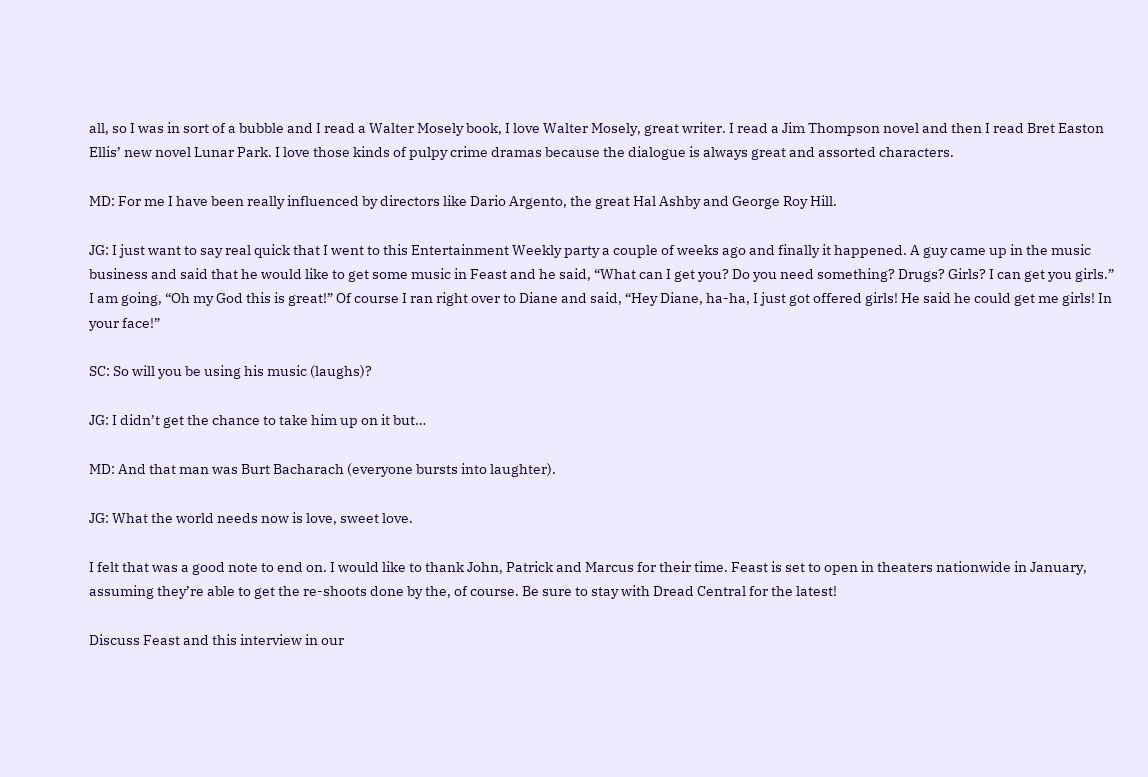all, so I was in sort of a bubble and I read a Walter Mosely book, I love Walter Mosely, great writer. I read a Jim Thompson novel and then I read Bret Easton Ellis’ new novel Lunar Park. I love those kinds of pulpy crime dramas because the dialogue is always great and assorted characters.

MD: For me I have been really influenced by directors like Dario Argento, the great Hal Ashby and George Roy Hill.

JG: I just want to say real quick that I went to this Entertainment Weekly party a couple of weeks ago and finally it happened. A guy came up in the music business and said that he would like to get some music in Feast and he said, “What can I get you? Do you need something? Drugs? Girls? I can get you girls.” I am going, “Oh my God this is great!” Of course I ran right over to Diane and said, “Hey Diane, ha-ha, I just got offered girls! He said he could get me girls! In your face!”

SC: So will you be using his music (laughs)?

JG: I didn’t get the chance to take him up on it but…

MD: And that man was Burt Bacharach (everyone bursts into laughter).

JG: What the world needs now is love, sweet love.

I felt that was a good note to end on. I would like to thank John, Patrick and Marcus for their time. Feast is set to open in theaters nationwide in January, assuming they’re able to get the re-shoots done by the, of course. Be sure to stay with Dread Central for the latest!

Discuss Feast and this interview in our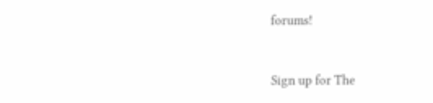forums!



Sign up for The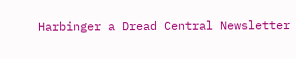Harbinger a Dread Central Newsletter